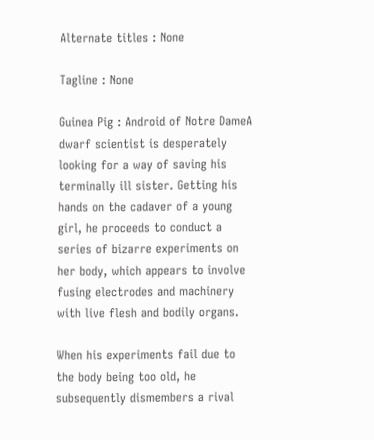Alternate titles : None

Tagline : None

Guinea Pig : Android of Notre DameA dwarf scientist is desperately looking for a way of saving his terminally ill sister. Getting his hands on the cadaver of a young girl, he proceeds to conduct a series of bizarre experiments on her body, which appears to involve fusing electrodes and machinery with live flesh and bodily organs.

When his experiments fail due to the body being too old, he subsequently dismembers a rival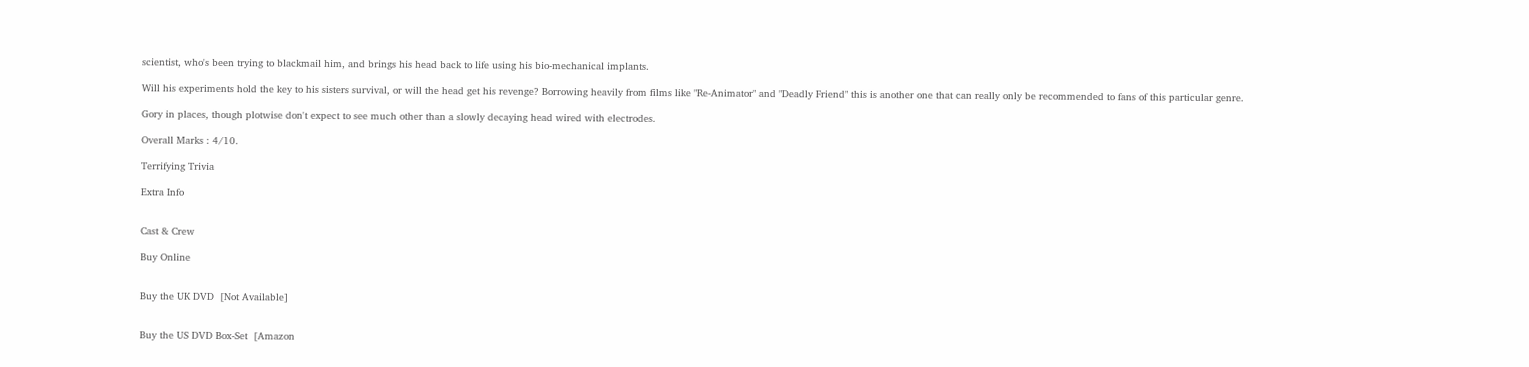scientist, who's been trying to blackmail him, and brings his head back to life using his bio-mechanical implants.

Will his experiments hold the key to his sisters survival, or will the head get his revenge? Borrowing heavily from films like "Re-Animator" and "Deadly Friend" this is another one that can really only be recommended to fans of this particular genre.

Gory in places, though plotwise don't expect to see much other than a slowly decaying head wired with electrodes.

Overall Marks : 4/10.

Terrifying Trivia

Extra Info


Cast & Crew

Buy Online


Buy the UK DVD  [Not Available]


Buy the US DVD Box-Set  [Amazon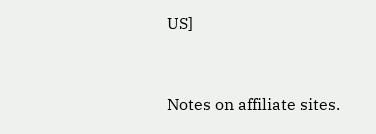US]


Notes on affiliate sites.